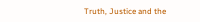Truth, Justice and the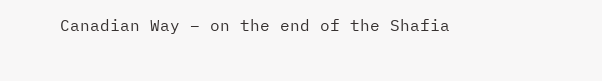Canadian Way – on the end of the Shafia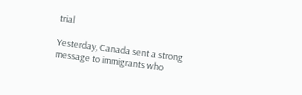trial

Yesterday, Canada sent a strong message to immigrants who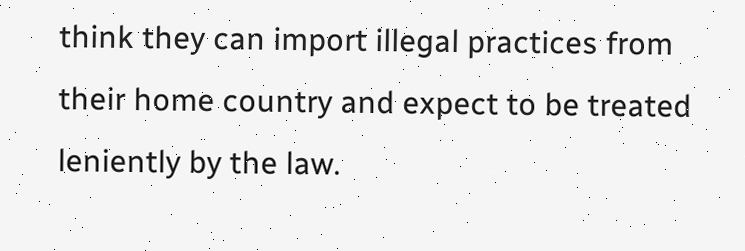think they can import illegal practices from their home country and expect to be treated leniently by the law.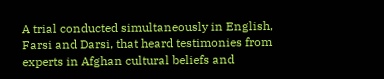A trial conducted simultaneously in English, Farsi and Darsi, that heard testimonies from experts in Afghan cultural beliefs and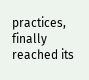practices, finally reached its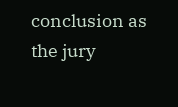conclusion as the jury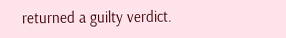returned a guilty verdict.